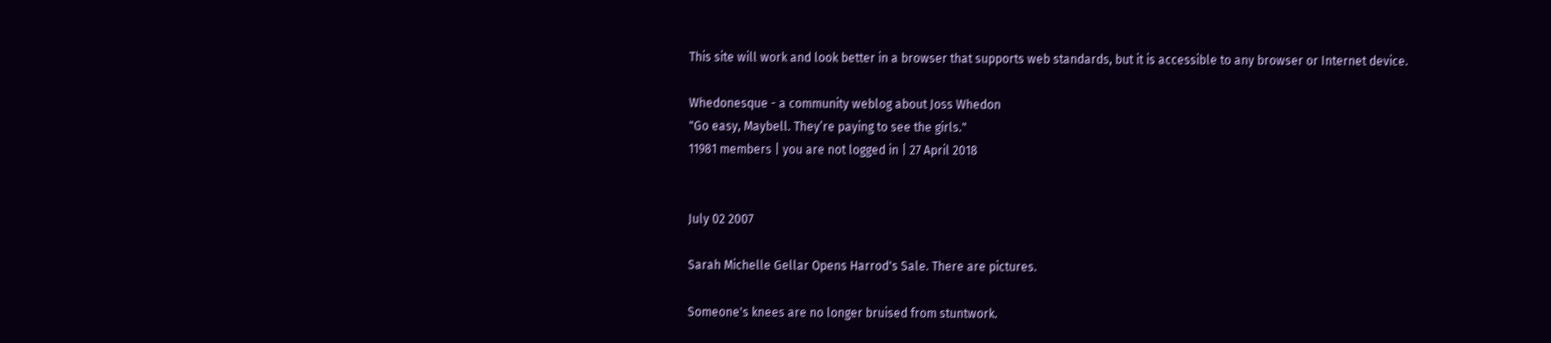This site will work and look better in a browser that supports web standards, but it is accessible to any browser or Internet device.

Whedonesque - a community weblog about Joss Whedon
"Go easy, Maybell. They’re paying to see the girls."
11981 members | you are not logged in | 27 April 2018


July 02 2007

Sarah Michelle Gellar Opens Harrod's Sale. There are pictures.

Someone's knees are no longer bruised from stuntwork.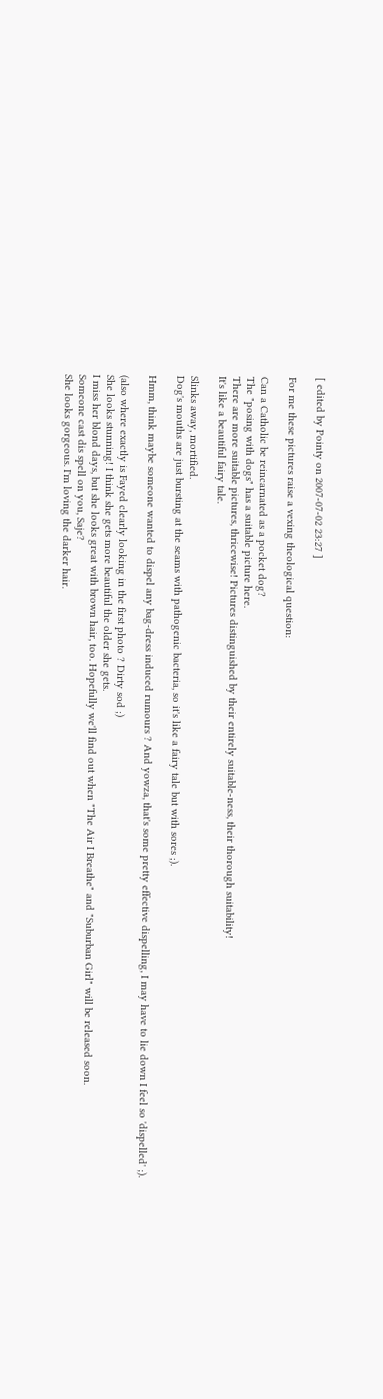[ edited by Pointy on 2007-07-02 23:27 ]

For me these pictures raise a vexing theological question:

Can a Catholic be reincarnated as a pocket dog?
The "posing with dogs" has a suitable picture here.
There are more suitable pictures, thricewise! Pictures distinguished by their entirely suitable-ness, their thorough suitability!
It's like a beautiful fairy tale.

Slinks away, mortified.
Dog's mouths are just bursting at the seams with pathogenic bacteria, so it's like a fairy tale but with sores ;).

Hmm, think maybe someone wanted to dispel any bag-dress induced rumours ? And yowza, that's some pretty effective dispelling, I may have to lie down I feel so 'dispelled' ;).

(also where exactly is Fayed clearly looking in the first photo ? Dirty sod ;)
She looks stunning! I think she gets more beautiful the older she gets.
I miss her blond days, but she looks great with brown hair, too. Hopefully we'll find out when "The Air I Breathe" and "Suburban Girl" will be released soon.
Someone cast dis spell on you, Saje?
She looks gorgeous. I'm loving the darker hair.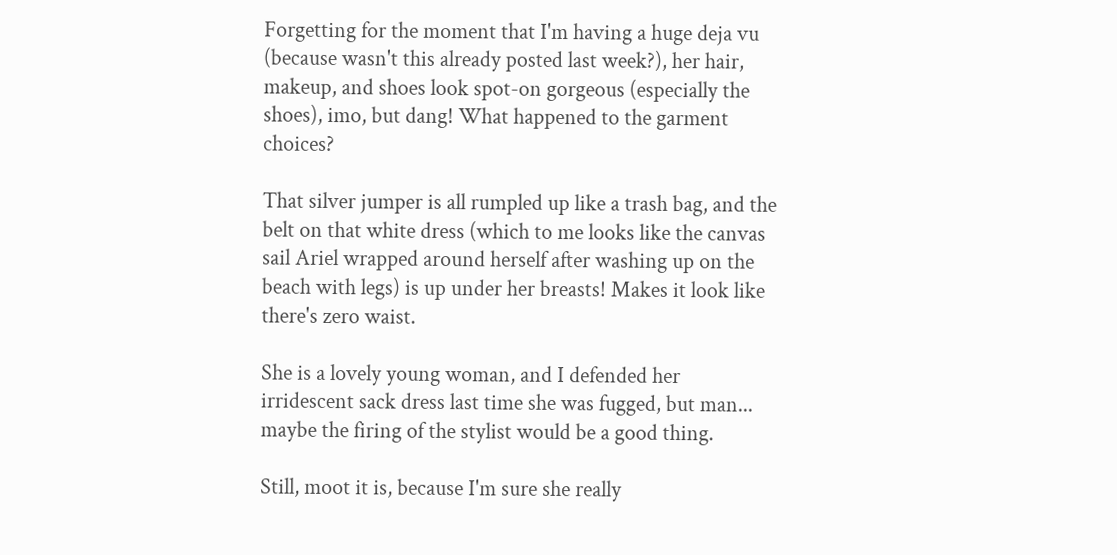Forgetting for the moment that I'm having a huge deja vu (because wasn't this already posted last week?), her hair, makeup, and shoes look spot-on gorgeous (especially the shoes), imo, but dang! What happened to the garment choices?

That silver jumper is all rumpled up like a trash bag, and the belt on that white dress (which to me looks like the canvas sail Ariel wrapped around herself after washing up on the beach with legs) is up under her breasts! Makes it look like there's zero waist.

She is a lovely young woman, and I defended her irridescent sack dress last time she was fugged, but man... maybe the firing of the stylist would be a good thing.

Still, moot it is, because I'm sure she really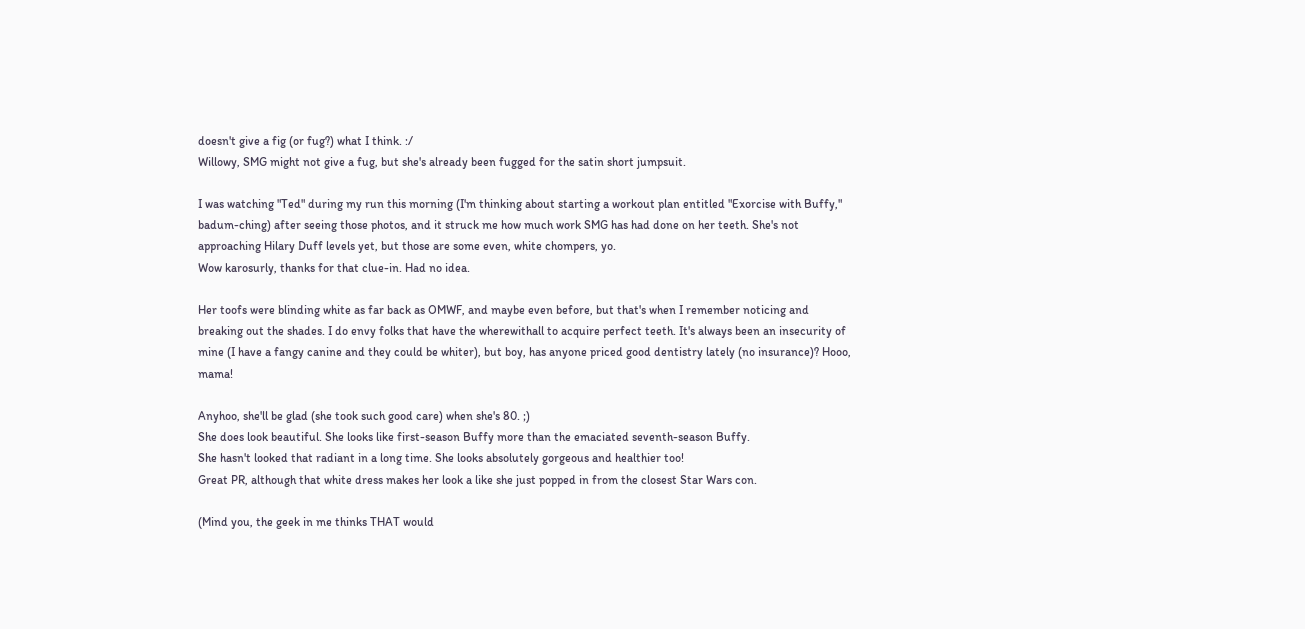doesn't give a fig (or fug?) what I think. :/
Willowy, SMG might not give a fug, but she's already been fugged for the satin short jumpsuit.

I was watching "Ted" during my run this morning (I'm thinking about starting a workout plan entitled "Exorcise with Buffy," badum-ching) after seeing those photos, and it struck me how much work SMG has had done on her teeth. She's not approaching Hilary Duff levels yet, but those are some even, white chompers, yo.
Wow karosurly, thanks for that clue-in. Had no idea.

Her toofs were blinding white as far back as OMWF, and maybe even before, but that's when I remember noticing and breaking out the shades. I do envy folks that have the wherewithall to acquire perfect teeth. It's always been an insecurity of mine (I have a fangy canine and they could be whiter), but boy, has anyone priced good dentistry lately (no insurance)? Hooo, mama!

Anyhoo, she'll be glad (she took such good care) when she's 80. ;)
She does look beautiful. She looks like first-season Buffy more than the emaciated seventh-season Buffy.
She hasn't looked that radiant in a long time. She looks absolutely gorgeous and healthier too!
Great PR, although that white dress makes her look a like she just popped in from the closest Star Wars con.

(Mind you, the geek in me thinks THAT would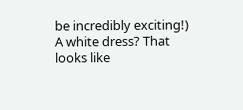be incredibly exciting!)
A white dress? That looks like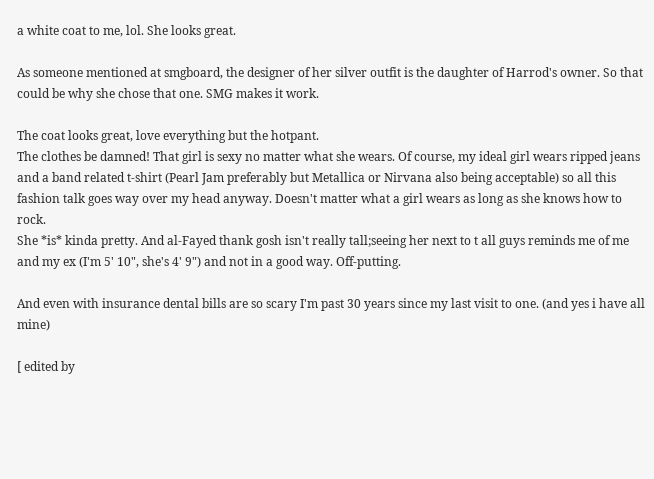a white coat to me, lol. She looks great.

As someone mentioned at smgboard, the designer of her silver outfit is the daughter of Harrod's owner. So that could be why she chose that one. SMG makes it work.

The coat looks great, love everything but the hotpant.
The clothes be damned! That girl is sexy no matter what she wears. Of course, my ideal girl wears ripped jeans and a band related t-shirt (Pearl Jam preferably but Metallica or Nirvana also being acceptable) so all this fashion talk goes way over my head anyway. Doesn't matter what a girl wears as long as she knows how to rock.
She *is* kinda pretty. And al-Fayed thank gosh isn't really tall;seeing her next to t all guys reminds me of me and my ex (I'm 5' 10", she's 4' 9") and not in a good way. Off-putting.

And even with insurance dental bills are so scary I'm past 30 years since my last visit to one. (and yes i have all mine)

[ edited by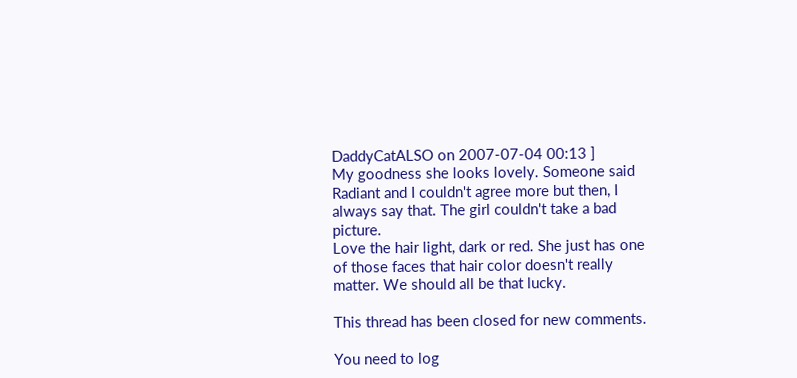DaddyCatALSO on 2007-07-04 00:13 ]
My goodness she looks lovely. Someone said Radiant and I couldn't agree more but then, I always say that. The girl couldn't take a bad picture.
Love the hair light, dark or red. She just has one of those faces that hair color doesn't really matter. We should all be that lucky.

This thread has been closed for new comments.

You need to log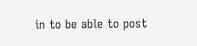in to be able to post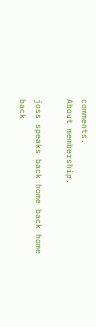comments.
About membership.

joss speaks back home back home back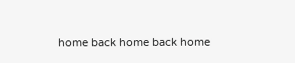home back home back home